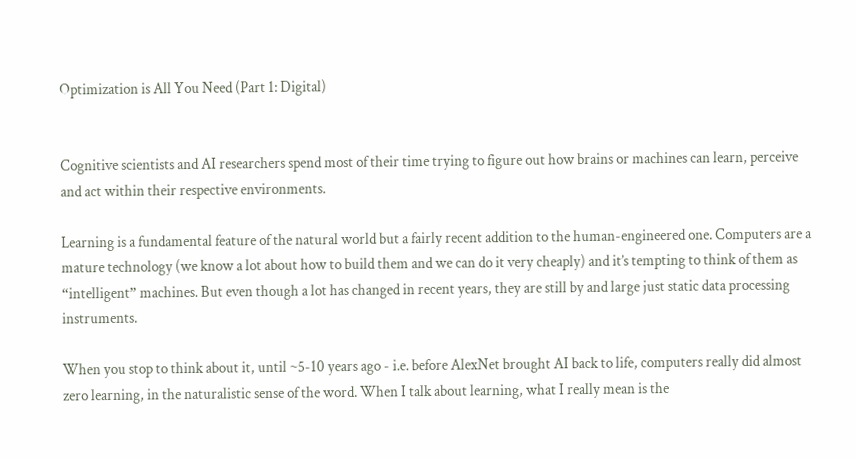Optimization is All You Need (Part 1: Digital)


Cognitive scientists and AI researchers spend most of their time trying to figure out how brains or machines can learn, perceive and act within their respective environments.

Learning is a fundamental feature of the natural world but a fairly recent addition to the human-engineered one. Computers are a mature technology (we know a lot about how to build them and we can do it very cheaply) and it’s tempting to think of them as “intelligent” machines. But even though a lot has changed in recent years, they are still by and large just static data processing instruments.

When you stop to think about it, until ~5-10 years ago - i.e. before AlexNet brought AI back to life, computers really did almost zero learning, in the naturalistic sense of the word. When I talk about learning, what I really mean is the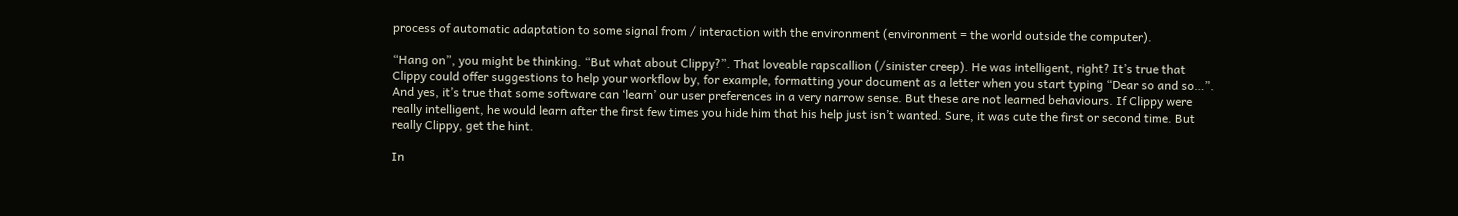process of automatic adaptation to some signal from / interaction with the environment (environment = the world outside the computer).

“Hang on”, you might be thinking. “But what about Clippy?”. That loveable rapscallion (/sinister creep). He was intelligent, right? It’s true that Clippy could offer suggestions to help your workflow by, for example, formatting your document as a letter when you start typing “Dear so and so…”. And yes, it’s true that some software can ‘learn’ our user preferences in a very narrow sense. But these are not learned behaviours. If Clippy were really intelligent, he would learn after the first few times you hide him that his help just isn’t wanted. Sure, it was cute the first or second time. But really Clippy, get the hint.

In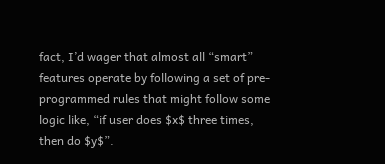fact, I’d wager that almost all “smart” features operate by following a set of pre-programmed rules that might follow some logic like, “if user does $x$ three times, then do $y$”.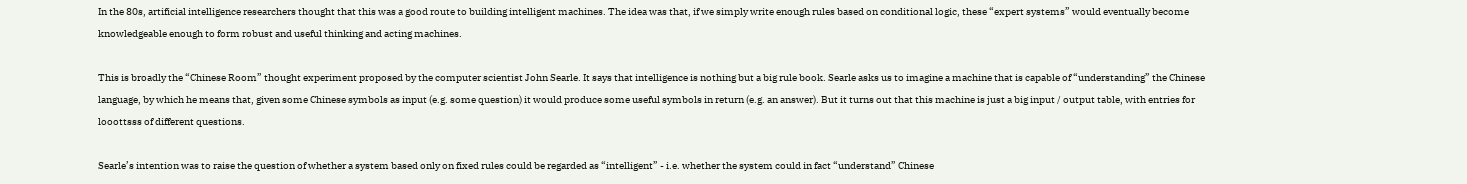In the 80s, artificial intelligence researchers thought that this was a good route to building intelligent machines. The idea was that, if we simply write enough rules based on conditional logic, these “expert systems” would eventually become knowledgeable enough to form robust and useful thinking and acting machines.

This is broadly the “Chinese Room” thought experiment proposed by the computer scientist John Searle. It says that intelligence is nothing but a big rule book. Searle asks us to imagine a machine that is capable of “understanding” the Chinese language, by which he means that, given some Chinese symbols as input (e.g. some question) it would produce some useful symbols in return (e.g. an answer). But it turns out that this machine is just a big input / output table, with entries for looottsss of different questions.

Searle’s intention was to raise the question of whether a system based only on fixed rules could be regarded as “intelligent” - i.e. whether the system could in fact “understand” Chinese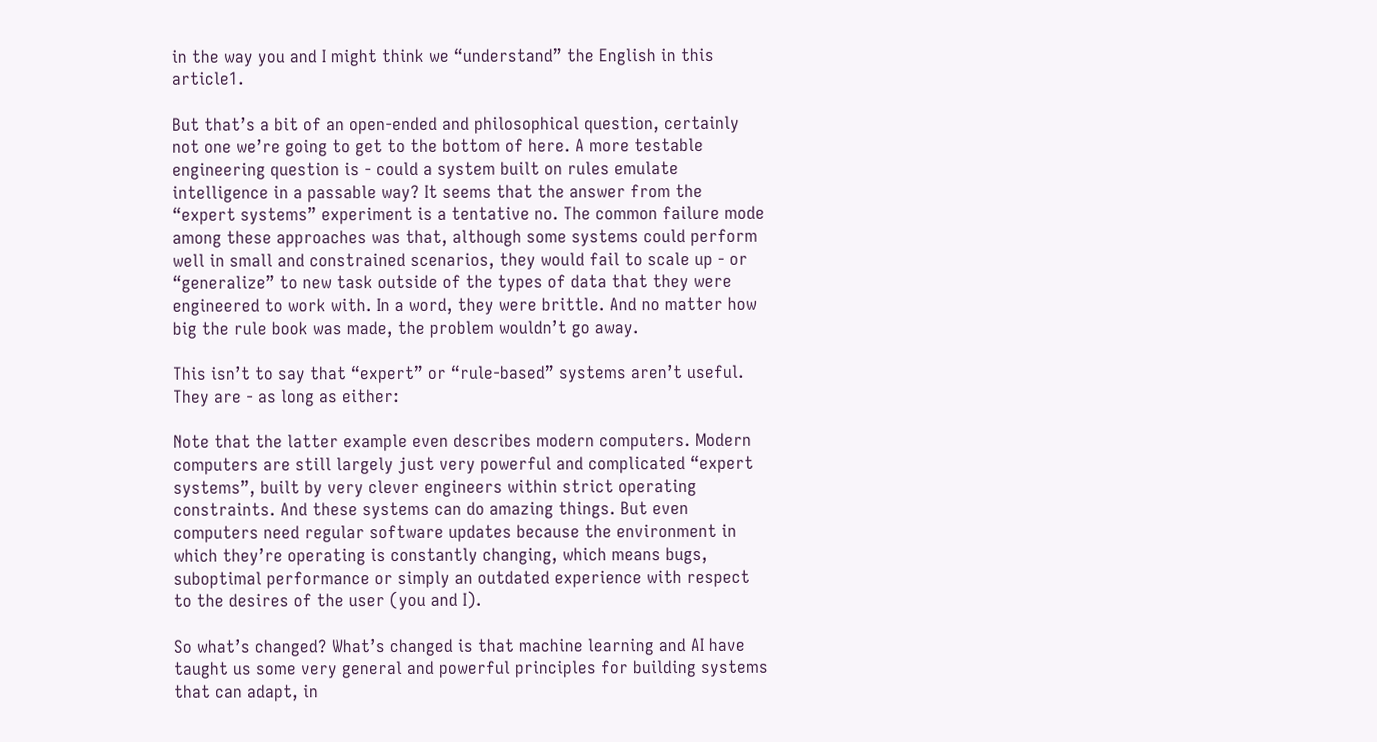in the way you and I might think we “understand” the English in this article1.

But that’s a bit of an open-ended and philosophical question, certainly not one we’re going to get to the bottom of here. A more testable engineering question is - could a system built on rules emulate intelligence in a passable way? It seems that the answer from the “expert systems” experiment is a tentative no. The common failure mode among these approaches was that, although some systems could perform well in small and constrained scenarios, they would fail to scale up - or “generalize” to new task outside of the types of data that they were engineered to work with. In a word, they were brittle. And no matter how big the rule book was made, the problem wouldn’t go away.

This isn’t to say that “expert” or “rule-based” systems aren’t useful. They are - as long as either:

Note that the latter example even describes modern computers. Modern computers are still largely just very powerful and complicated “expert systems”, built by very clever engineers within strict operating constraints. And these systems can do amazing things. But even computers need regular software updates because the environment in which they’re operating is constantly changing, which means bugs, suboptimal performance or simply an outdated experience with respect to the desires of the user (you and I).

So what’s changed? What’s changed is that machine learning and AI have taught us some very general and powerful principles for building systems that can adapt, in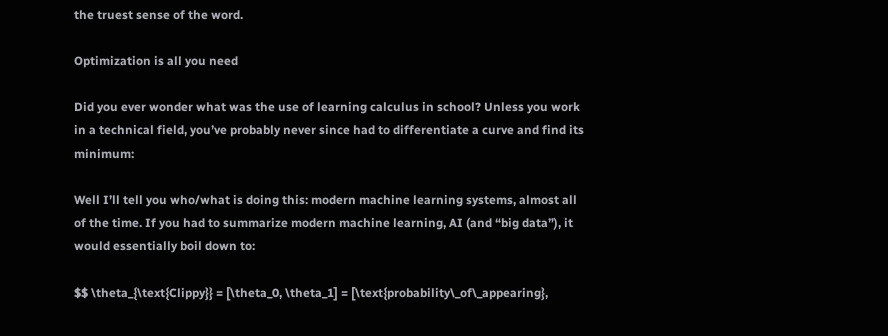the truest sense of the word.

Optimization is all you need

Did you ever wonder what was the use of learning calculus in school? Unless you work in a technical field, you’ve probably never since had to differentiate a curve and find its minimum:

Well I’ll tell you who/what is doing this: modern machine learning systems, almost all of the time. If you had to summarize modern machine learning, AI (and “big data”), it would essentially boil down to:

$$ \theta_{\text{Clippy}} = [\theta_0, \theta_1] = [\text{probability\_of\_appearing},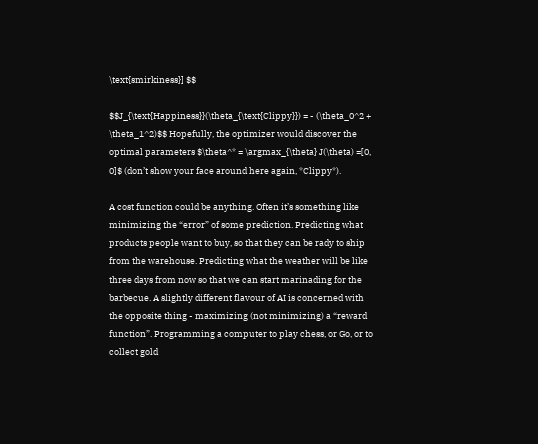\text{smirkiness}] $$

$$J_{\text{Happiness}}(\theta_{\text{Clippy}}) = - (\theta_0^2 + \theta_1^2)$$ Hopefully, the optimizer would discover the optimal parameters $\theta^* = \argmax_{\theta} J(\theta) =[0, 0]$ (don’t show your face around here again, *Clippy*).

A cost function could be anything. Often it’s something like minimizing the “error” of some prediction. Predicting what products people want to buy, so that they can be rady to ship from the warehouse. Predicting what the weather will be like three days from now so that we can start marinading for the barbecue. A slightly different flavour of AI is concerned with the opposite thing - maximizing (not minimizing) a “reward function”. Programming a computer to play chess, or Go, or to collect gold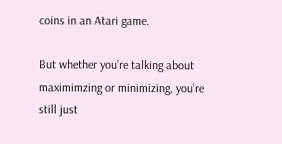coins in an Atari game.

But whether you’re talking about maximimzing or minimizing, you’re still just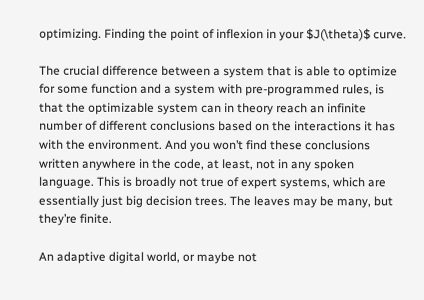optimizing. Finding the point of inflexion in your $J(\theta)$ curve.

The crucial difference between a system that is able to optimize for some function and a system with pre-programmed rules, is that the optimizable system can in theory reach an infinite number of different conclusions based on the interactions it has with the environment. And you won’t find these conclusions written anywhere in the code, at least, not in any spoken language. This is broadly not true of expert systems, which are essentially just big decision trees. The leaves may be many, but they’re finite.

An adaptive digital world, or maybe not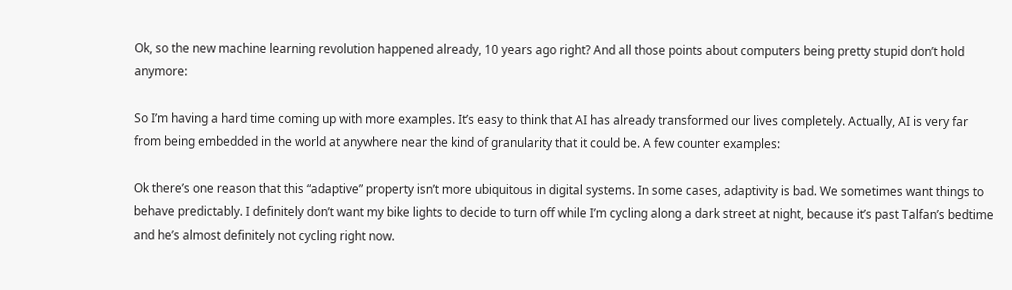Ok, so the new machine learning revolution happened already, 10 years ago right? And all those points about computers being pretty stupid don’t hold anymore:

So I’m having a hard time coming up with more examples. It’s easy to think that AI has already transformed our lives completely. Actually, AI is very far from being embedded in the world at anywhere near the kind of granularity that it could be. A few counter examples:

Ok there’s one reason that this “adaptive” property isn’t more ubiquitous in digital systems. In some cases, adaptivity is bad. We sometimes want things to behave predictably. I definitely don’t want my bike lights to decide to turn off while I’m cycling along a dark street at night, because it’s past Talfan’s bedtime and he’s almost definitely not cycling right now.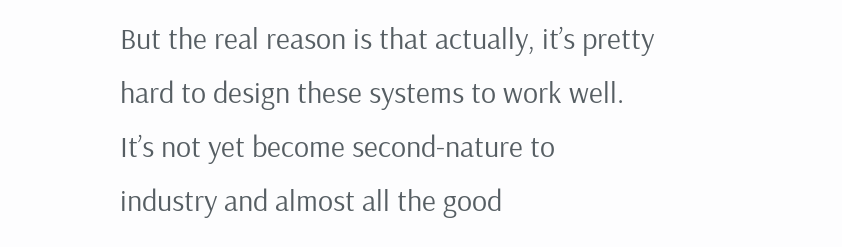But the real reason is that actually, it’s pretty hard to design these systems to work well. It’s not yet become second-nature to industry and almost all the good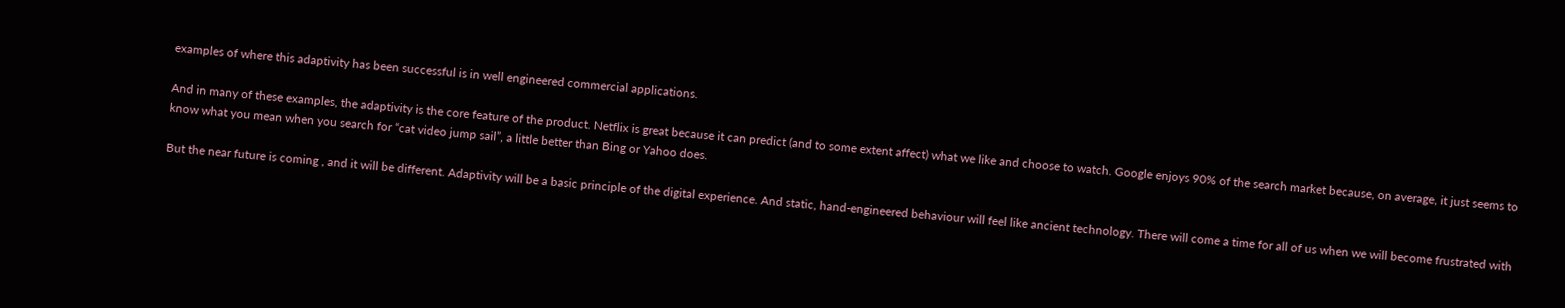examples of where this adaptivity has been successful is in well engineered commercial applications.

And in many of these examples, the adaptivity is the core feature of the product. Netflix is great because it can predict (and to some extent affect) what we like and choose to watch. Google enjoys 90% of the search market because, on average, it just seems to know what you mean when you search for “cat video jump sail”, a little better than Bing or Yahoo does.

But the near future is coming , and it will be different. Adaptivity will be a basic principle of the digital experience. And static, hand-engineered behaviour will feel like ancient technology. There will come a time for all of us when we will become frustrated with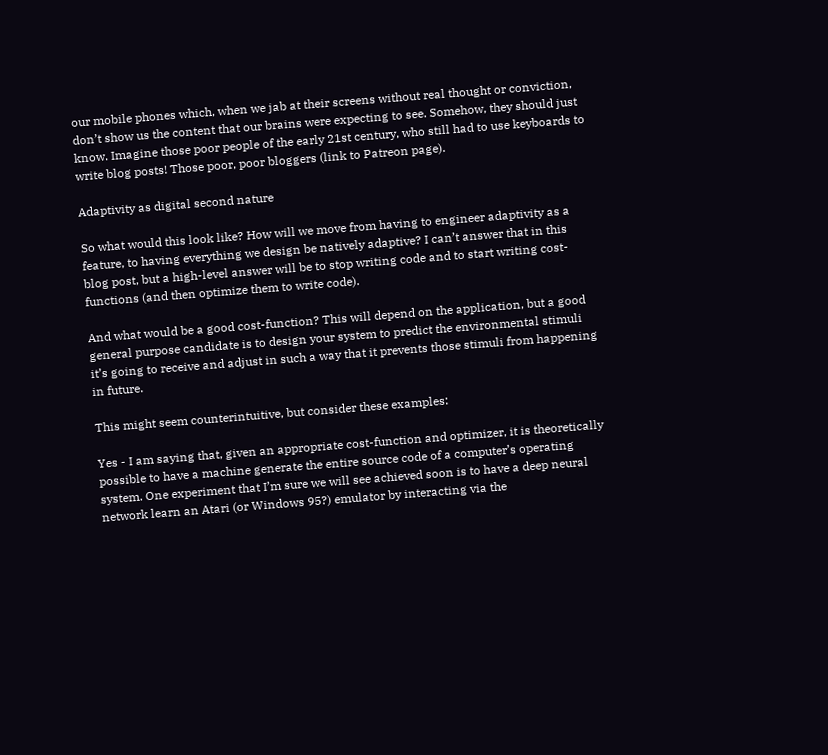our mobile phones which, when we jab at their screens without real thought or conviction, don’t show us the content that our brains were expecting to see. Somehow, they should just know. Imagine those poor people of the early 21st century, who still had to use keyboards to write blog posts! Those poor, poor bloggers (link to Patreon page).

Adaptivity as digital second nature

So what would this look like? How will we move from having to engineer adaptivity as a feature, to having everything we design be natively adaptive? I can’t answer that in this blog post, but a high-level answer will be to stop writing code and to start writing cost-functions (and then optimize them to write code).

And what would be a good cost-function? This will depend on the application, but a good general purpose candidate is to design your system to predict the environmental stimuli it’s going to receive and adjust in such a way that it prevents those stimuli from happening in future.

This might seem counterintuitive, but consider these examples:

Yes - I am saying that, given an appropriate cost-function and optimizer, it is theoretically possible to have a machine generate the entire source code of a computer’s operating system. One experiment that I’m sure we will see achieved soon is to have a deep neural network learn an Atari (or Windows 95?) emulator by interacting via the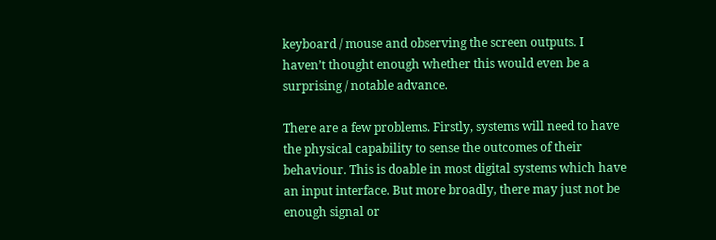keyboard / mouse and observing the screen outputs. I haven’t thought enough whether this would even be a surprising / notable advance.

There are a few problems. Firstly, systems will need to have the physical capability to sense the outcomes of their behaviour. This is doable in most digital systems which have an input interface. But more broadly, there may just not be enough signal or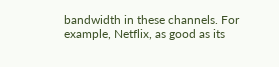bandwidth in these channels. For example, Netflix, as good as its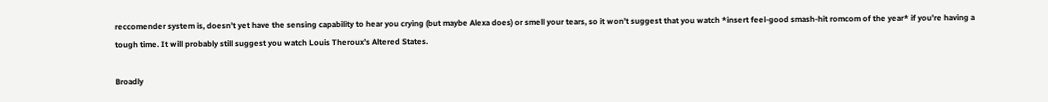reccomender system is, doesn’t yet have the sensing capability to hear you crying (but maybe Alexa does) or smell your tears, so it won’t suggest that you watch *insert feel-good smash-hit romcom of the year* if you’re having a tough time. It will probably still suggest you watch Louis Theroux’s Altered States.

Broadly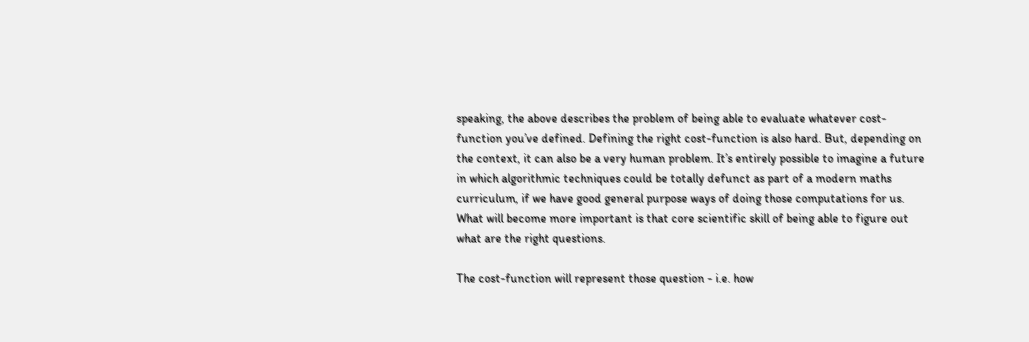speaking, the above describes the problem of being able to evaluate whatever cost-function you’ve defined. Defining the right cost-function is also hard. But, depending on the context, it can also be a very human problem. It’s entirely possible to imagine a future in which algorithmic techniques could be totally defunct as part of a modern maths curriculum, if we have good general purpose ways of doing those computations for us. What will become more important is that core scientific skill of being able to figure out what are the right questions.

The cost-function will represent those question - i.e. how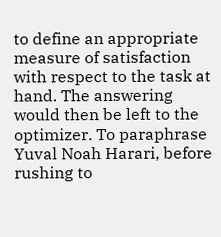to define an appropriate measure of satisfaction with respect to the task at hand. The answering would then be left to the optimizer. To paraphrase Yuval Noah Harari, before rushing to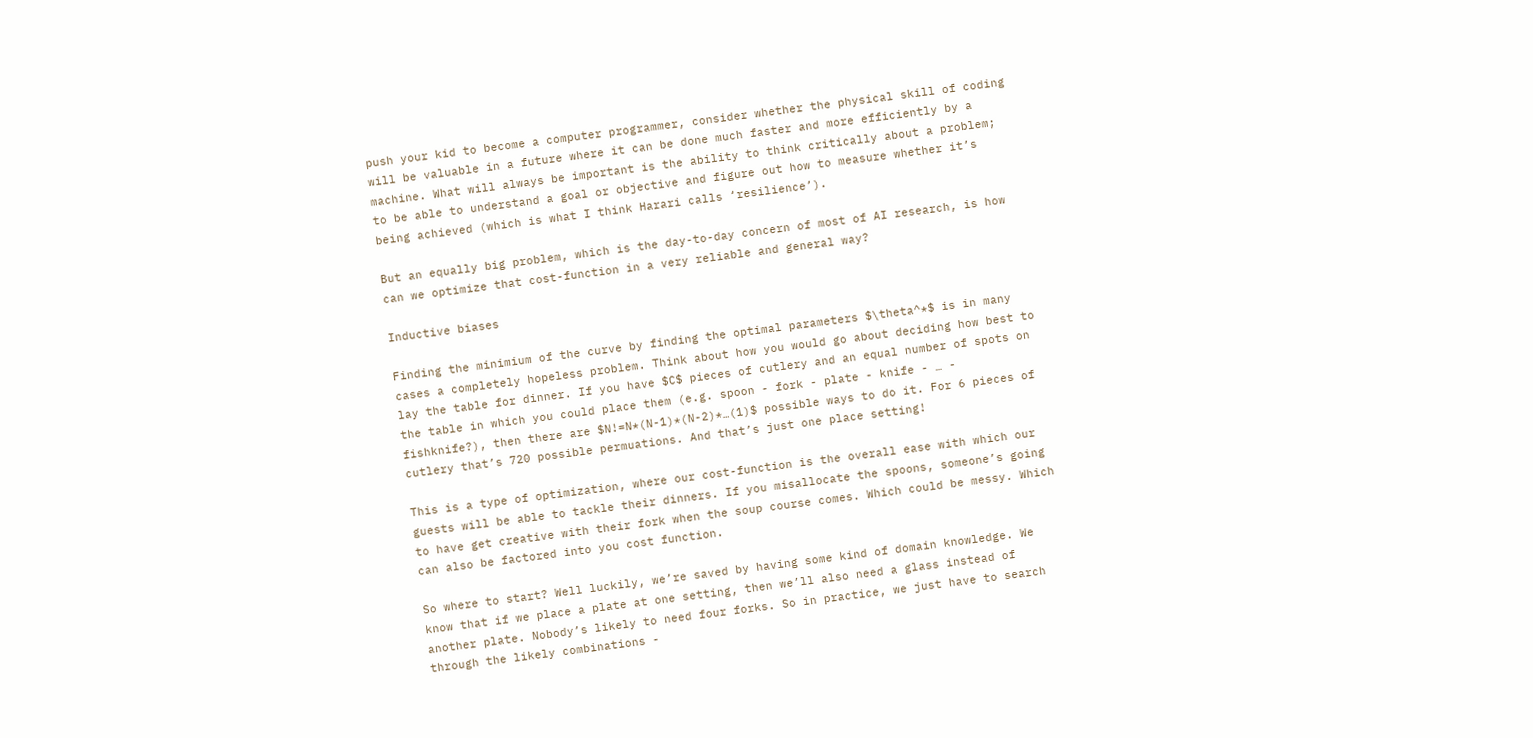push your kid to become a computer programmer, consider whether the physical skill of coding will be valuable in a future where it can be done much faster and more efficiently by a machine. What will always be important is the ability to think critically about a problem; to be able to understand a goal or objective and figure out how to measure whether it’s being achieved (which is what I think Harari calls ‘resilience’).

But an equally big problem, which is the day-to-day concern of most of AI research, is how can we optimize that cost-function in a very reliable and general way?

Inductive biases

Finding the minimium of the curve by finding the optimal parameters $\theta^*$ is in many cases a completely hopeless problem. Think about how you would go about deciding how best to lay the table for dinner. If you have $C$ pieces of cutlery and an equal number of spots on the table in which you could place them (e.g. spoon - fork - plate - knife - … - fishknife?), then there are $N!=N*(N-1)*(N-2)*…(1)$ possible ways to do it. For 6 pieces of cutlery that’s 720 possible permuations. And that’s just one place setting!

This is a type of optimization, where our cost-function is the overall ease with which our guests will be able to tackle their dinners. If you misallocate the spoons, someone’s going to have get creative with their fork when the soup course comes. Which could be messy. Which can also be factored into you cost function.

So where to start? Well luckily, we’re saved by having some kind of domain knowledge. We know that if we place a plate at one setting, then we’ll also need a glass instead of another plate. Nobody’s likely to need four forks. So in practice, we just have to search through the likely combinations -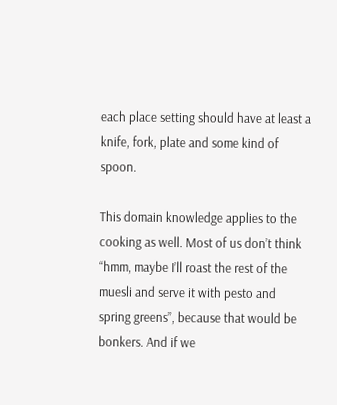each place setting should have at least a knife, fork, plate and some kind of spoon.

This domain knowledge applies to the cooking as well. Most of us don’t think “hmm, maybe I’ll roast the rest of the muesli and serve it with pesto and spring greens”, because that would be bonkers. And if we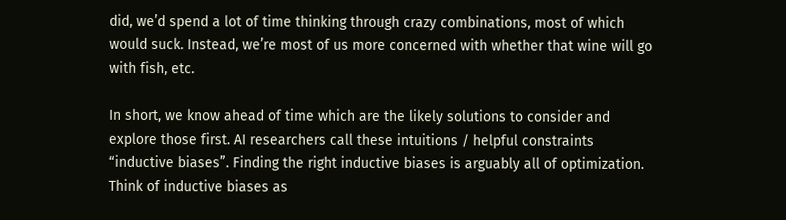did, we’d spend a lot of time thinking through crazy combinations, most of which would suck. Instead, we’re most of us more concerned with whether that wine will go with fish, etc.

In short, we know ahead of time which are the likely solutions to consider and explore those first. AI researchers call these intuitions / helpful constraints “inductive biases”. Finding the right inductive biases is arguably all of optimization. Think of inductive biases as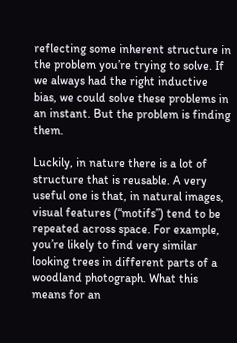reflecting some inherent structure in the problem you’re trying to solve. If we always had the right inductive bias, we could solve these problems in an instant. But the problem is finding them.

Luckily, in nature there is a lot of structure that is reusable. A very useful one is that, in natural images, visual features (“motifs”) tend to be repeated across space. For example, you’re likely to find very similar looking trees in different parts of a woodland photograph. What this means for an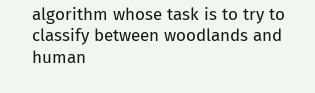algorithm whose task is to try to classify between woodlands and human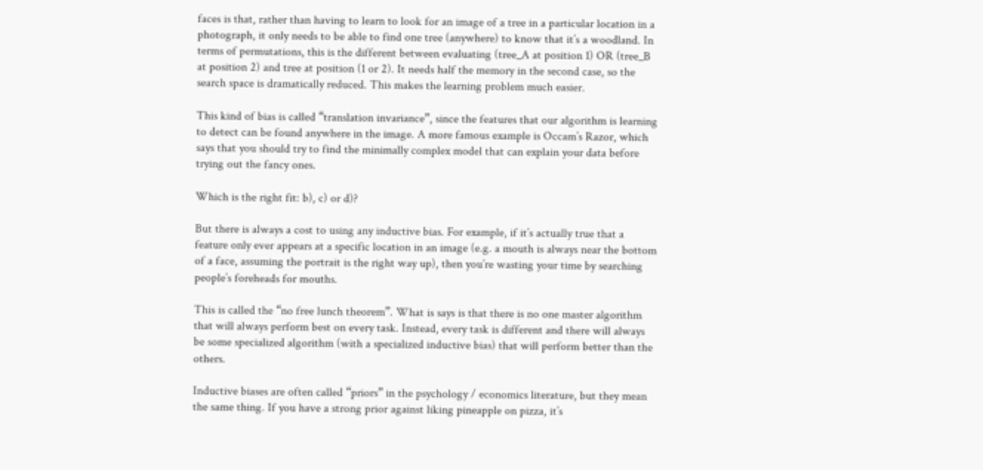faces is that, rather than having to learn to look for an image of a tree in a particular location in a photograph, it only needs to be able to find one tree (anywhere) to know that it’s a woodland. In terms of permutations, this is the different between evaluating (tree_A at position 1) OR (tree_B at position 2) and tree at position (1 or 2). It needs half the memory in the second case, so the search space is dramatically reduced. This makes the learning problem much easier.

This kind of bias is called “translation invariance”, since the features that our algorithm is learning to detect can be found anywhere in the image. A more famous example is Occam’s Razor, which says that you should try to find the minimally complex model that can explain your data before trying out the fancy ones.

Which is the right fit: b), c) or d)?

But there is always a cost to using any inductive bias. For example, if it’s actually true that a feature only ever appears at a specific location in an image (e.g. a mouth is always near the bottom of a face, assuming the portrait is the right way up), then you’re wasting your time by searching people’s foreheads for mouths.

This is called the “no free lunch theorem”. What is says is that there is no one master algorithm that will always perform best on every task. Instead, every task is different and there will always be some specialized algorithm (with a specialized inductive bias) that will perform better than the others.

Inductive biases are often called “priors” in the psychology / economics literature, but they mean the same thing. If you have a strong prior against liking pineapple on pizza, it’s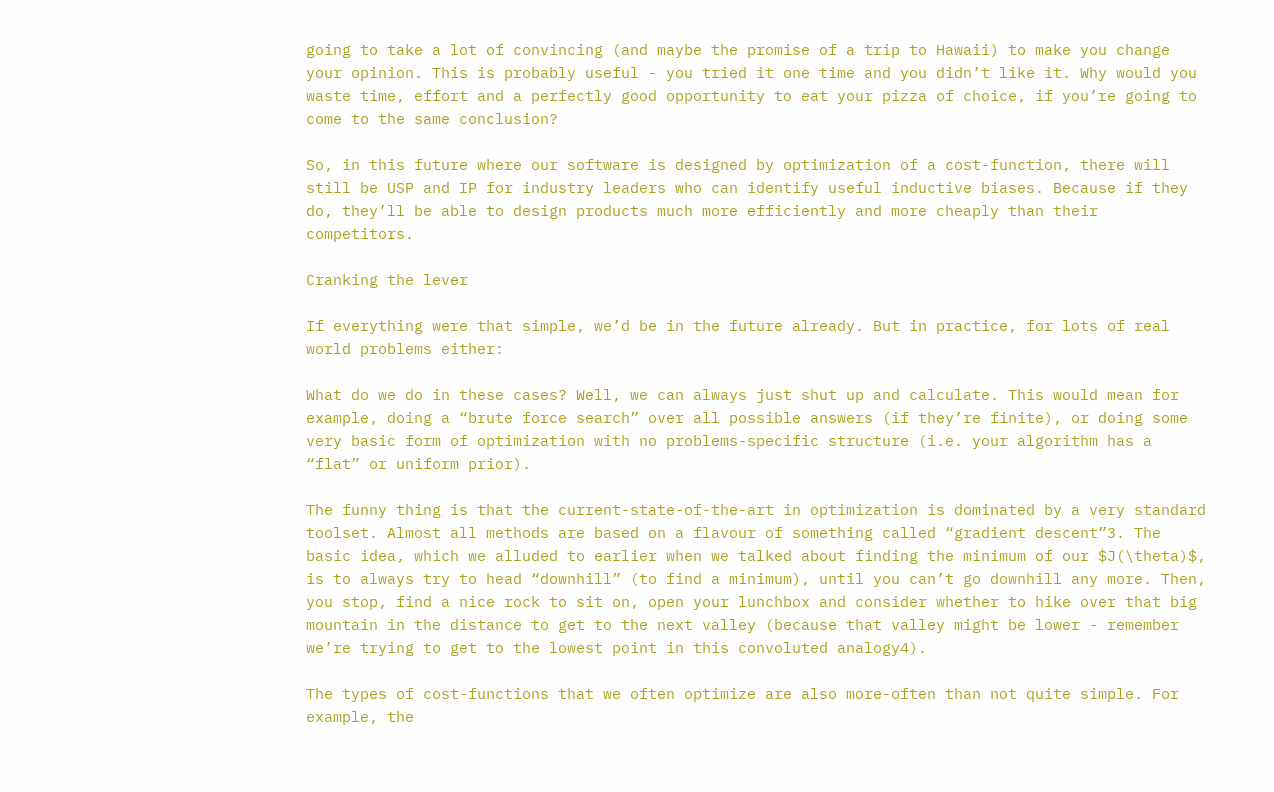going to take a lot of convincing (and maybe the promise of a trip to Hawaii) to make you change your opinion. This is probably useful - you tried it one time and you didn’t like it. Why would you waste time, effort and a perfectly good opportunity to eat your pizza of choice, if you’re going to come to the same conclusion?

So, in this future where our software is designed by optimization of a cost-function, there will still be USP and IP for industry leaders who can identify useful inductive biases. Because if they do, they’ll be able to design products much more efficiently and more cheaply than their competitors.

Cranking the lever

If everything were that simple, we’d be in the future already. But in practice, for lots of real world problems either:

What do we do in these cases? Well, we can always just shut up and calculate. This would mean for example, doing a “brute force search” over all possible answers (if they’re finite), or doing some very basic form of optimization with no problems-specific structure (i.e. your algorithm has a “flat” or uniform prior).

The funny thing is that the current-state-of-the-art in optimization is dominated by a very standard toolset. Almost all methods are based on a flavour of something called “gradient descent”3. The basic idea, which we alluded to earlier when we talked about finding the minimum of our $J(\theta)$, is to always try to head “downhill” (to find a minimum), until you can’t go downhill any more. Then, you stop, find a nice rock to sit on, open your lunchbox and consider whether to hike over that big mountain in the distance to get to the next valley (because that valley might be lower - remember we’re trying to get to the lowest point in this convoluted analogy4).

The types of cost-functions that we often optimize are also more-often than not quite simple. For example, the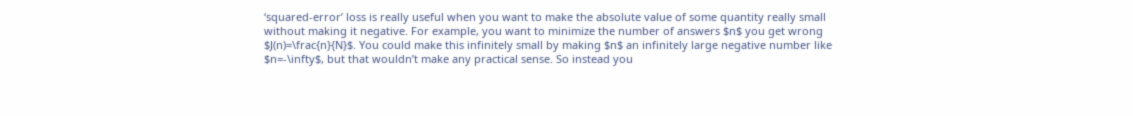‘squared-error’ loss is really useful when you want to make the absolute value of some quantity really small without making it negative. For example, you want to minimize the number of answers $n$ you get wrong $J(n)=\frac{n}{N}$. You could make this infinitely small by making $n$ an infinitely large negative number like $n=-\infty$, but that wouldn’t make any practical sense. So instead you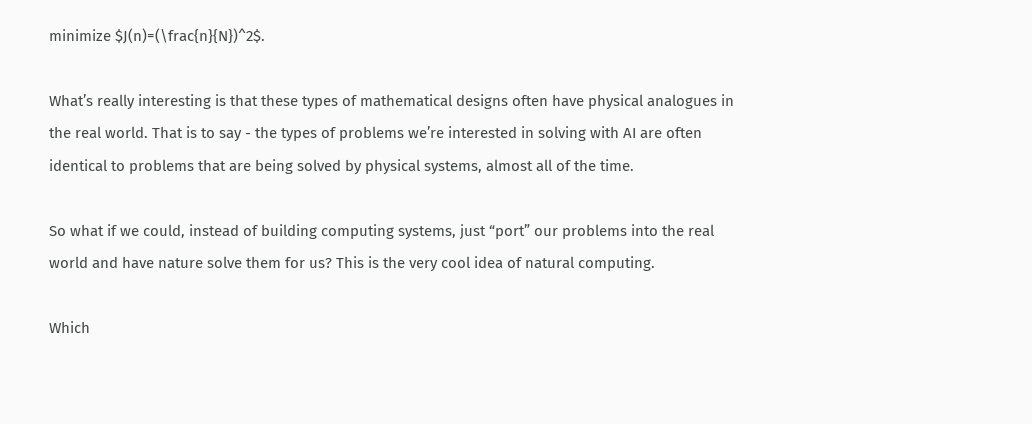minimize $J(n)=(\frac{n}{N})^2$.

What’s really interesting is that these types of mathematical designs often have physical analogues in the real world. That is to say - the types of problems we’re interested in solving with AI are often identical to problems that are being solved by physical systems, almost all of the time.

So what if we could, instead of building computing systems, just “port” our problems into the real world and have nature solve them for us? This is the very cool idea of natural computing.

Which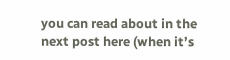you can read about in the next post here (when it’s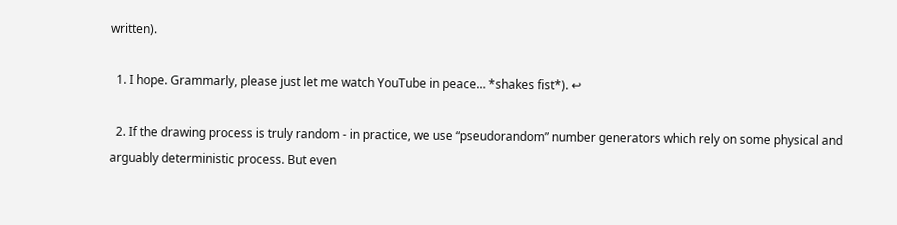written).

  1. I hope. Grammarly, please just let me watch YouTube in peace… *shakes fist*). ↩

  2. If the drawing process is truly random - in practice, we use “pseudorandom” number generators which rely on some physical and arguably deterministic process. But even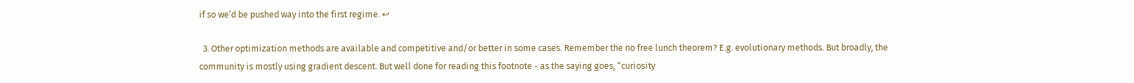if so we’d be pushed way into the first regime. ↩

  3. Other optimization methods are available and competitive and/or better in some cases. Remember the no free lunch theorem? E.g. evolutionary methods. But broadly, the community is mostly using gradient descent. But well done for reading this footnote - as the saying goes, “curiosity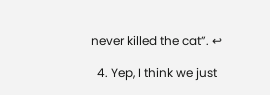never killed the cat”. ↩

  4. Yep, I think we just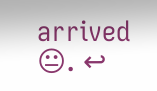arrived 😐. ↩